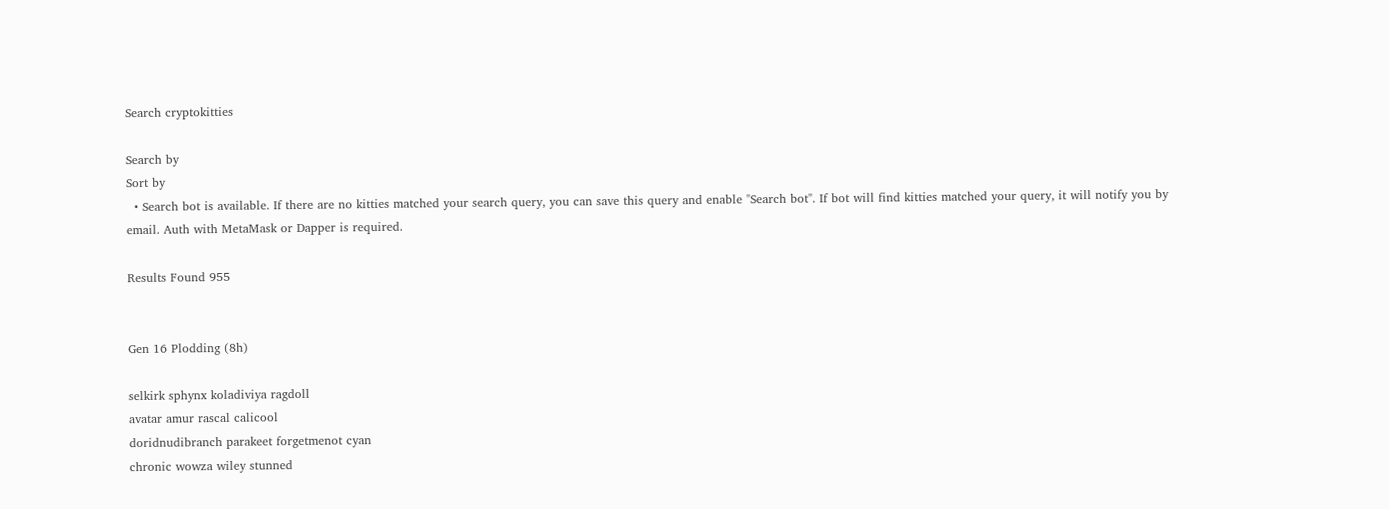Search cryptokitties

Search by
Sort by
  • Search bot is available. If there are no kitties matched your search query, you can save this query and enable "Search bot". If bot will find kitties matched your query, it will notify you by email. Auth with MetaMask or Dapper is required.

Results Found 955


Gen 16 Plodding (8h)

selkirk sphynx koladiviya ragdoll
avatar amur rascal calicool
doridnudibranch parakeet forgetmenot cyan
chronic wowza wiley stunned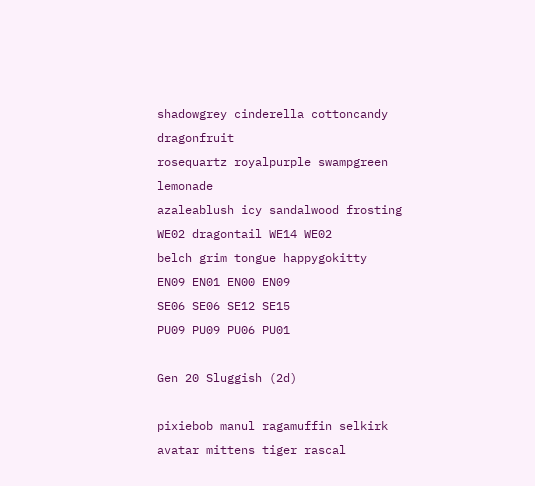shadowgrey cinderella cottoncandy dragonfruit
rosequartz royalpurple swampgreen lemonade
azaleablush icy sandalwood frosting
WE02 dragontail WE14 WE02
belch grim tongue happygokitty
EN09 EN01 EN00 EN09
SE06 SE06 SE12 SE15
PU09 PU09 PU06 PU01

Gen 20 Sluggish (2d)

pixiebob manul ragamuffin selkirk
avatar mittens tiger rascal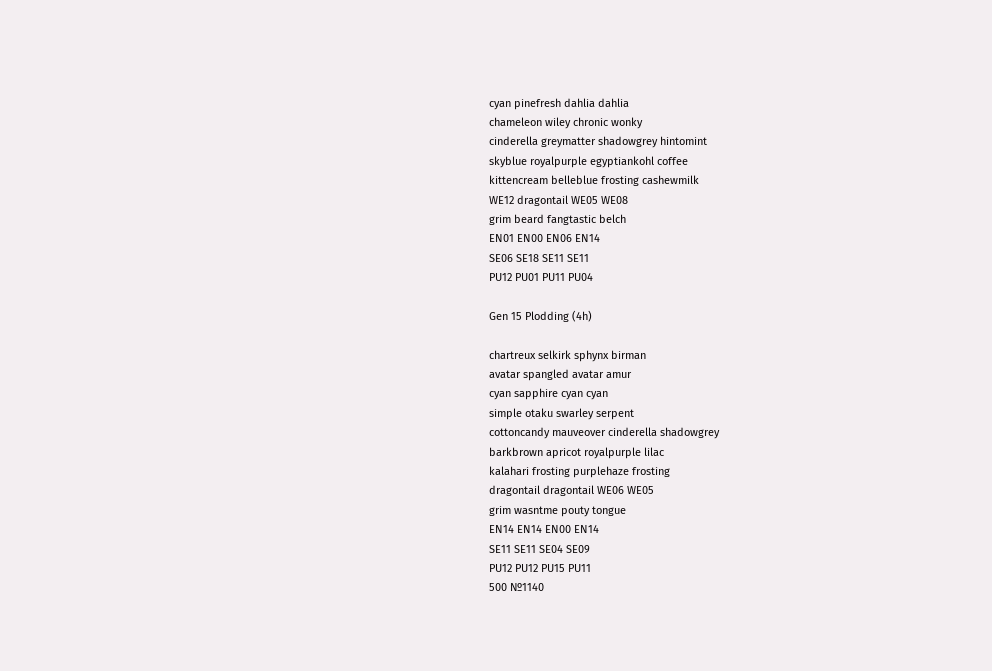cyan pinefresh dahlia dahlia
chameleon wiley chronic wonky
cinderella greymatter shadowgrey hintomint
skyblue royalpurple egyptiankohl coffee
kittencream belleblue frosting cashewmilk
WE12 dragontail WE05 WE08
grim beard fangtastic belch
EN01 EN00 EN06 EN14
SE06 SE18 SE11 SE11
PU12 PU01 PU11 PU04

Gen 15 Plodding (4h)

chartreux selkirk sphynx birman
avatar spangled avatar amur
cyan sapphire cyan cyan
simple otaku swarley serpent
cottoncandy mauveover cinderella shadowgrey
barkbrown apricot royalpurple lilac
kalahari frosting purplehaze frosting
dragontail dragontail WE06 WE05
grim wasntme pouty tongue
EN14 EN14 EN00 EN14
SE11 SE11 SE04 SE09
PU12 PU12 PU15 PU11
500 №1140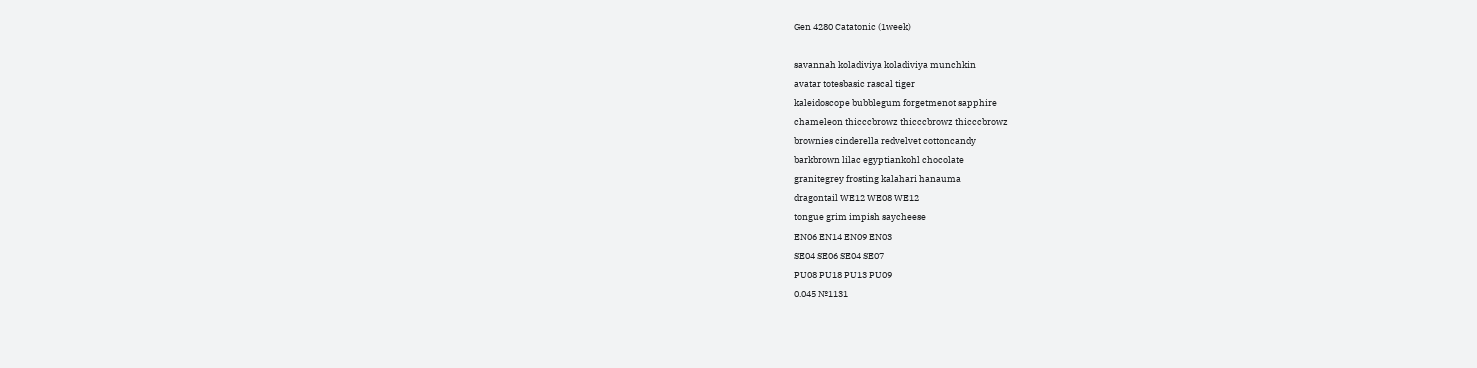Gen 4280 Catatonic (1week)

savannah koladiviya koladiviya munchkin
avatar totesbasic rascal tiger
kaleidoscope bubblegum forgetmenot sapphire
chameleon thicccbrowz thicccbrowz thicccbrowz
brownies cinderella redvelvet cottoncandy
barkbrown lilac egyptiankohl chocolate
granitegrey frosting kalahari hanauma
dragontail WE12 WE08 WE12
tongue grim impish saycheese
EN06 EN14 EN09 EN03
SE04 SE06 SE04 SE07
PU08 PU18 PU13 PU09
0.045 №1131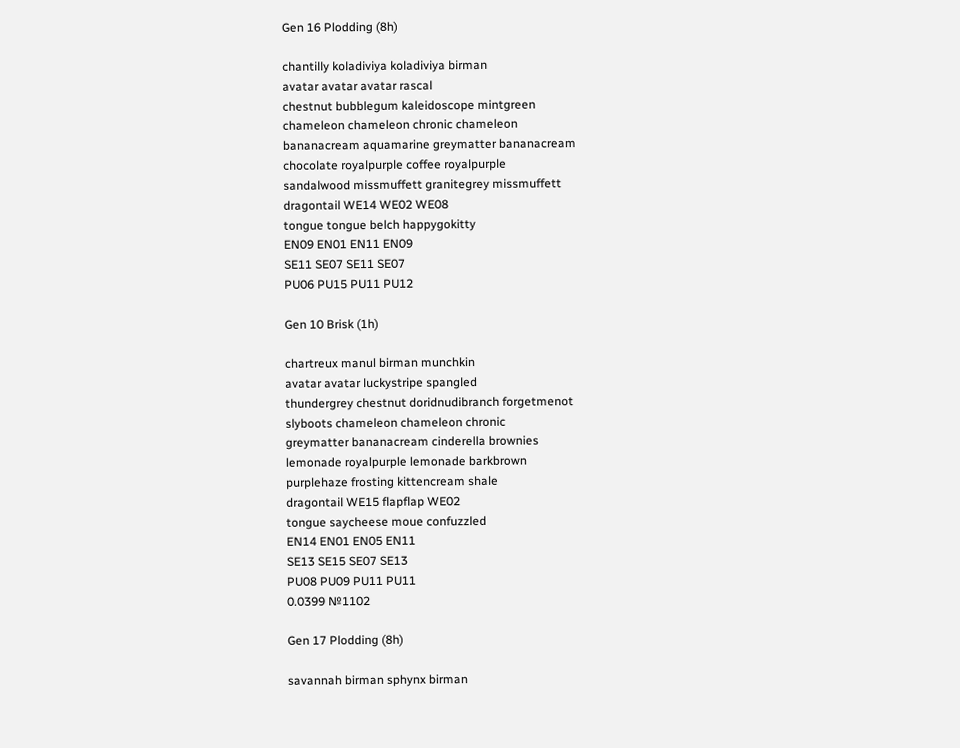Gen 16 Plodding (8h)

chantilly koladiviya koladiviya birman
avatar avatar avatar rascal
chestnut bubblegum kaleidoscope mintgreen
chameleon chameleon chronic chameleon
bananacream aquamarine greymatter bananacream
chocolate royalpurple coffee royalpurple
sandalwood missmuffett granitegrey missmuffett
dragontail WE14 WE02 WE08
tongue tongue belch happygokitty
EN09 EN01 EN11 EN09
SE11 SE07 SE11 SE07
PU06 PU15 PU11 PU12

Gen 10 Brisk (1h)

chartreux manul birman munchkin
avatar avatar luckystripe spangled
thundergrey chestnut doridnudibranch forgetmenot
slyboots chameleon chameleon chronic
greymatter bananacream cinderella brownies
lemonade royalpurple lemonade barkbrown
purplehaze frosting kittencream shale
dragontail WE15 flapflap WE02
tongue saycheese moue confuzzled
EN14 EN01 EN05 EN11
SE13 SE15 SE07 SE13
PU08 PU09 PU11 PU11
0.0399 №1102

Gen 17 Plodding (8h)

savannah birman sphynx birman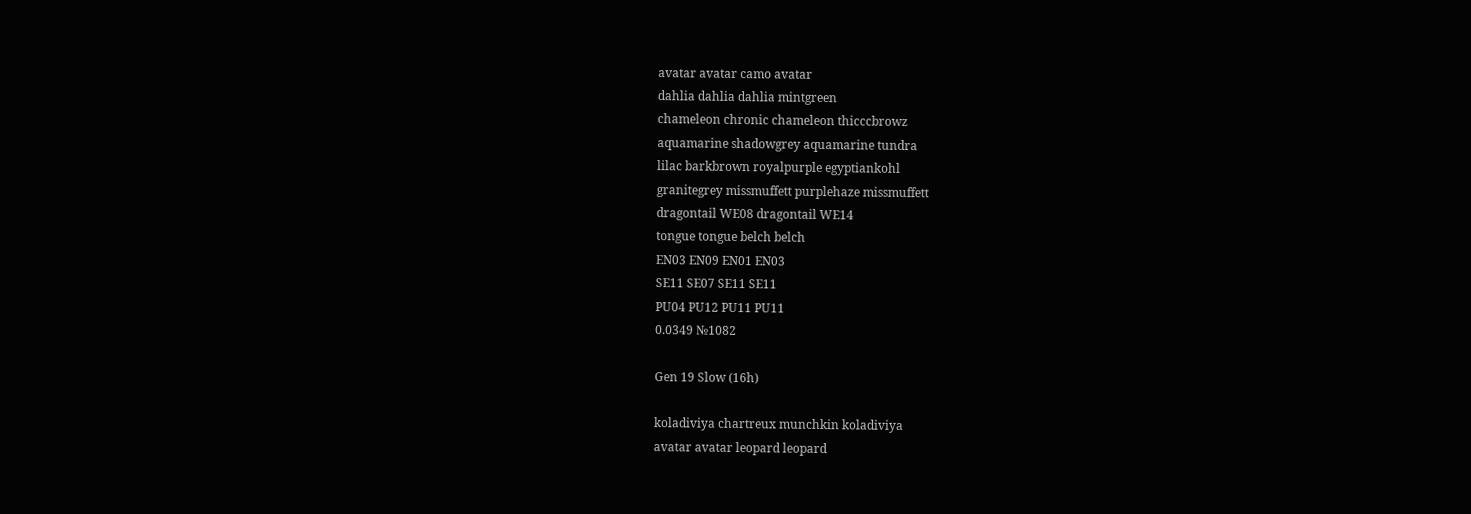avatar avatar camo avatar
dahlia dahlia dahlia mintgreen
chameleon chronic chameleon thicccbrowz
aquamarine shadowgrey aquamarine tundra
lilac barkbrown royalpurple egyptiankohl
granitegrey missmuffett purplehaze missmuffett
dragontail WE08 dragontail WE14
tongue tongue belch belch
EN03 EN09 EN01 EN03
SE11 SE07 SE11 SE11
PU04 PU12 PU11 PU11
0.0349 №1082

Gen 19 Slow (16h)

koladiviya chartreux munchkin koladiviya
avatar avatar leopard leopard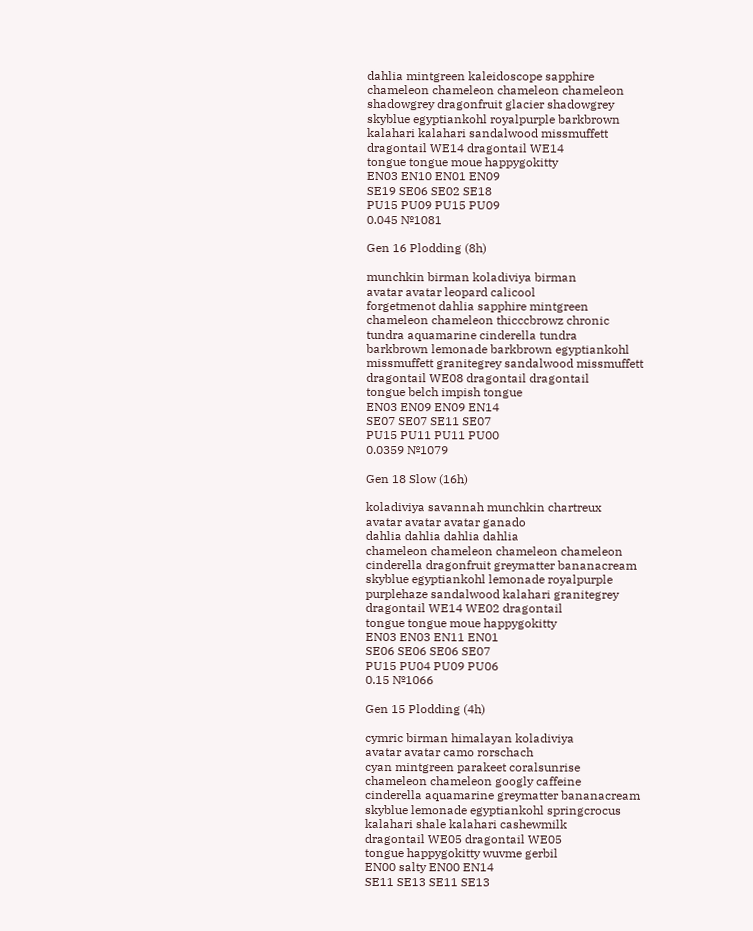dahlia mintgreen kaleidoscope sapphire
chameleon chameleon chameleon chameleon
shadowgrey dragonfruit glacier shadowgrey
skyblue egyptiankohl royalpurple barkbrown
kalahari kalahari sandalwood missmuffett
dragontail WE14 dragontail WE14
tongue tongue moue happygokitty
EN03 EN10 EN01 EN09
SE19 SE06 SE02 SE18
PU15 PU09 PU15 PU09
0.045 №1081

Gen 16 Plodding (8h)

munchkin birman koladiviya birman
avatar avatar leopard calicool
forgetmenot dahlia sapphire mintgreen
chameleon chameleon thicccbrowz chronic
tundra aquamarine cinderella tundra
barkbrown lemonade barkbrown egyptiankohl
missmuffett granitegrey sandalwood missmuffett
dragontail WE08 dragontail dragontail
tongue belch impish tongue
EN03 EN09 EN09 EN14
SE07 SE07 SE11 SE07
PU15 PU11 PU11 PU00
0.0359 №1079

Gen 18 Slow (16h)

koladiviya savannah munchkin chartreux
avatar avatar avatar ganado
dahlia dahlia dahlia dahlia
chameleon chameleon chameleon chameleon
cinderella dragonfruit greymatter bananacream
skyblue egyptiankohl lemonade royalpurple
purplehaze sandalwood kalahari granitegrey
dragontail WE14 WE02 dragontail
tongue tongue moue happygokitty
EN03 EN03 EN11 EN01
SE06 SE06 SE06 SE07
PU15 PU04 PU09 PU06
0.15 №1066

Gen 15 Plodding (4h)

cymric birman himalayan koladiviya
avatar avatar camo rorschach
cyan mintgreen parakeet coralsunrise
chameleon chameleon googly caffeine
cinderella aquamarine greymatter bananacream
skyblue lemonade egyptiankohl springcrocus
kalahari shale kalahari cashewmilk
dragontail WE05 dragontail WE05
tongue happygokitty wuvme gerbil
EN00 salty EN00 EN14
SE11 SE13 SE11 SE13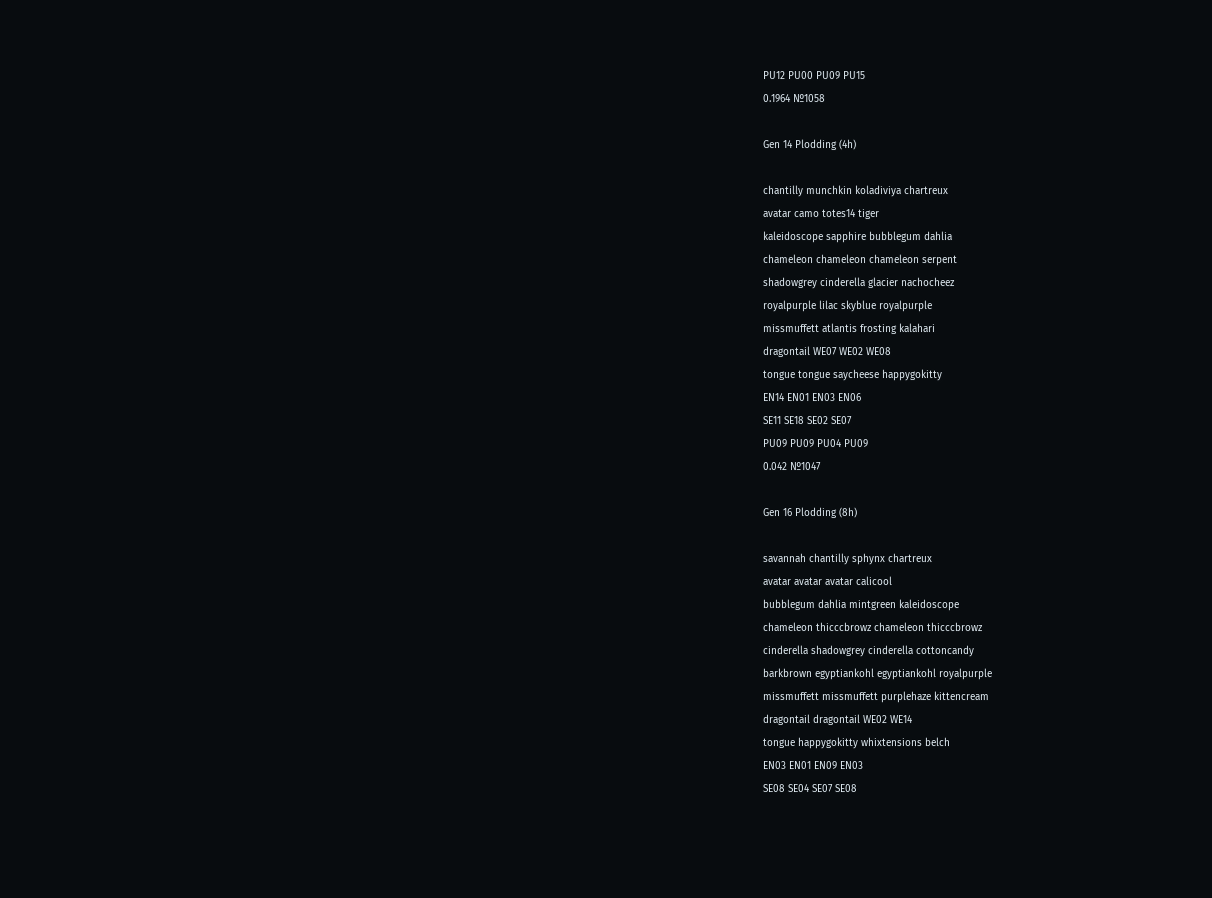PU12 PU00 PU09 PU15
0.1964 №1058

Gen 14 Plodding (4h)

chantilly munchkin koladiviya chartreux
avatar camo totes14 tiger
kaleidoscope sapphire bubblegum dahlia
chameleon chameleon chameleon serpent
shadowgrey cinderella glacier nachocheez
royalpurple lilac skyblue royalpurple
missmuffett atlantis frosting kalahari
dragontail WE07 WE02 WE08
tongue tongue saycheese happygokitty
EN14 EN01 EN03 EN06
SE11 SE18 SE02 SE07
PU09 PU09 PU04 PU09
0.042 №1047

Gen 16 Plodding (8h)

savannah chantilly sphynx chartreux
avatar avatar avatar calicool
bubblegum dahlia mintgreen kaleidoscope
chameleon thicccbrowz chameleon thicccbrowz
cinderella shadowgrey cinderella cottoncandy
barkbrown egyptiankohl egyptiankohl royalpurple
missmuffett missmuffett purplehaze kittencream
dragontail dragontail WE02 WE14
tongue happygokitty whixtensions belch
EN03 EN01 EN09 EN03
SE08 SE04 SE07 SE08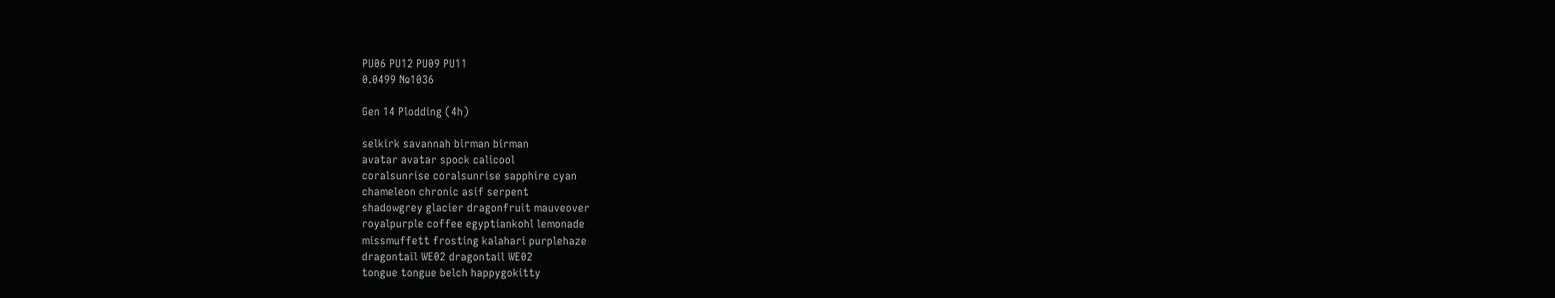PU06 PU12 PU09 PU11
0.0499 №1036

Gen 14 Plodding (4h)

selkirk savannah birman birman
avatar avatar spock calicool
coralsunrise coralsunrise sapphire cyan
chameleon chronic asif serpent
shadowgrey glacier dragonfruit mauveover
royalpurple coffee egyptiankohl lemonade
missmuffett frosting kalahari purplehaze
dragontail WE02 dragontail WE02
tongue tongue belch happygokitty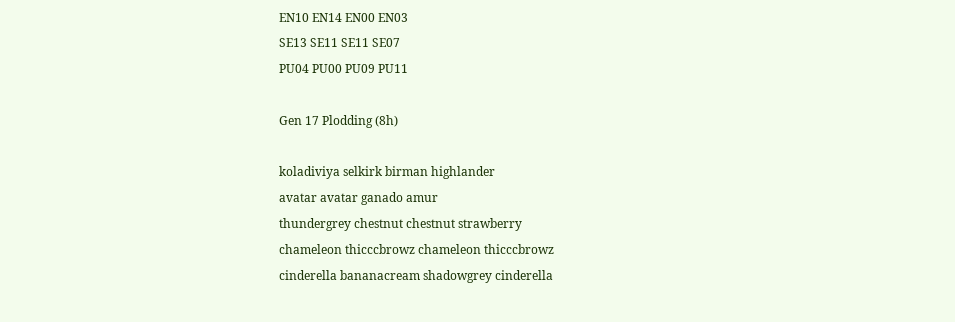EN10 EN14 EN00 EN03
SE13 SE11 SE11 SE07
PU04 PU00 PU09 PU11

Gen 17 Plodding (8h)

koladiviya selkirk birman highlander
avatar avatar ganado amur
thundergrey chestnut chestnut strawberry
chameleon thicccbrowz chameleon thicccbrowz
cinderella bananacream shadowgrey cinderella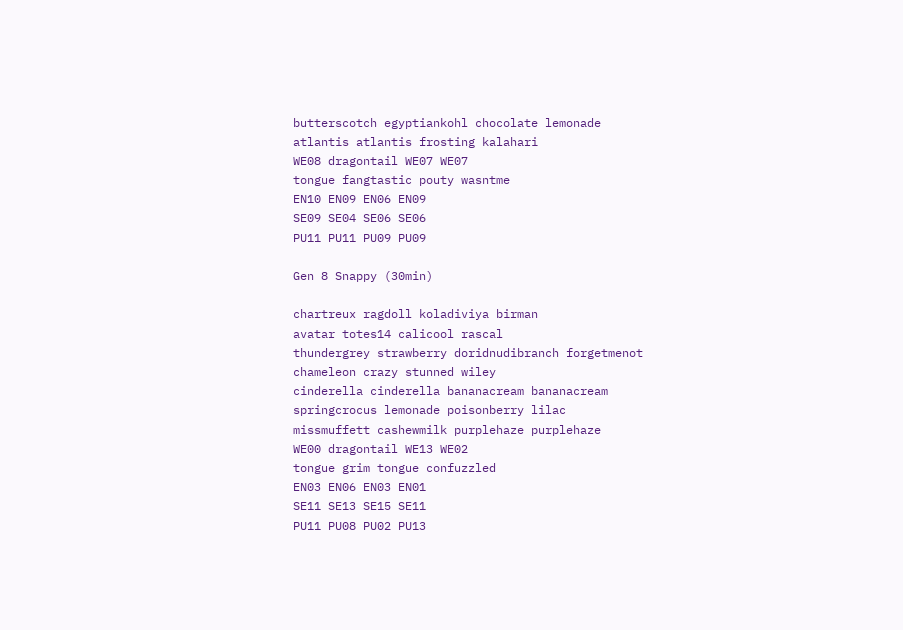butterscotch egyptiankohl chocolate lemonade
atlantis atlantis frosting kalahari
WE08 dragontail WE07 WE07
tongue fangtastic pouty wasntme
EN10 EN09 EN06 EN09
SE09 SE04 SE06 SE06
PU11 PU11 PU09 PU09

Gen 8 Snappy (30min)

chartreux ragdoll koladiviya birman
avatar totes14 calicool rascal
thundergrey strawberry doridnudibranch forgetmenot
chameleon crazy stunned wiley
cinderella cinderella bananacream bananacream
springcrocus lemonade poisonberry lilac
missmuffett cashewmilk purplehaze purplehaze
WE00 dragontail WE13 WE02
tongue grim tongue confuzzled
EN03 EN06 EN03 EN01
SE11 SE13 SE15 SE11
PU11 PU08 PU02 PU13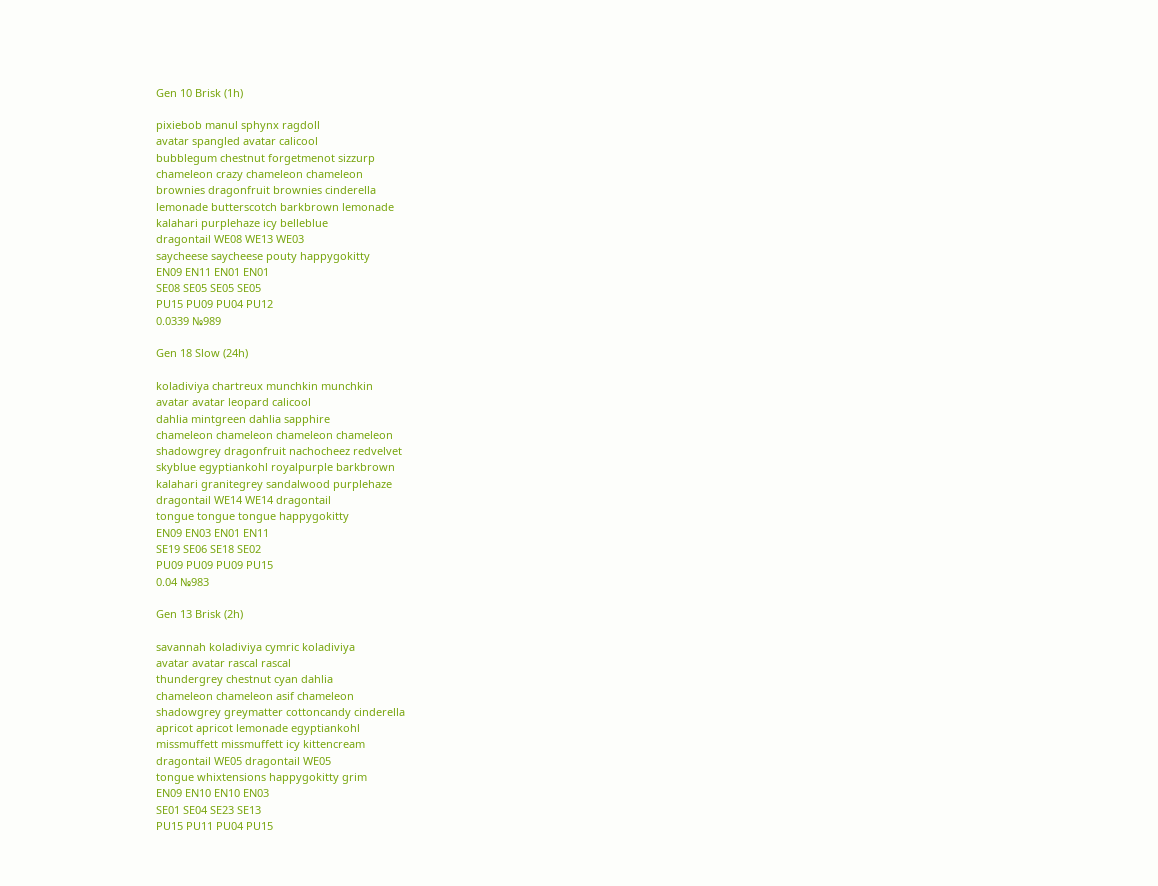Gen 10 Brisk (1h)

pixiebob manul sphynx ragdoll
avatar spangled avatar calicool
bubblegum chestnut forgetmenot sizzurp
chameleon crazy chameleon chameleon
brownies dragonfruit brownies cinderella
lemonade butterscotch barkbrown lemonade
kalahari purplehaze icy belleblue
dragontail WE08 WE13 WE03
saycheese saycheese pouty happygokitty
EN09 EN11 EN01 EN01
SE08 SE05 SE05 SE05
PU15 PU09 PU04 PU12
0.0339 №989

Gen 18 Slow (24h)

koladiviya chartreux munchkin munchkin
avatar avatar leopard calicool
dahlia mintgreen dahlia sapphire
chameleon chameleon chameleon chameleon
shadowgrey dragonfruit nachocheez redvelvet
skyblue egyptiankohl royalpurple barkbrown
kalahari granitegrey sandalwood purplehaze
dragontail WE14 WE14 dragontail
tongue tongue tongue happygokitty
EN09 EN03 EN01 EN11
SE19 SE06 SE18 SE02
PU09 PU09 PU09 PU15
0.04 №983

Gen 13 Brisk (2h)

savannah koladiviya cymric koladiviya
avatar avatar rascal rascal
thundergrey chestnut cyan dahlia
chameleon chameleon asif chameleon
shadowgrey greymatter cottoncandy cinderella
apricot apricot lemonade egyptiankohl
missmuffett missmuffett icy kittencream
dragontail WE05 dragontail WE05
tongue whixtensions happygokitty grim
EN09 EN10 EN10 EN03
SE01 SE04 SE23 SE13
PU15 PU11 PU04 PU15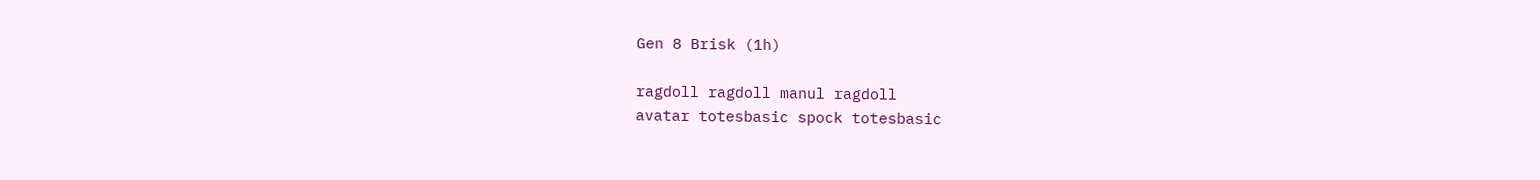Gen 8 Brisk (1h)

ragdoll ragdoll manul ragdoll
avatar totesbasic spock totesbasic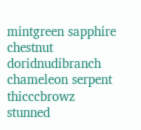mintgreen sapphire chestnut doridnudibranch
chameleon serpent thicccbrowz stunned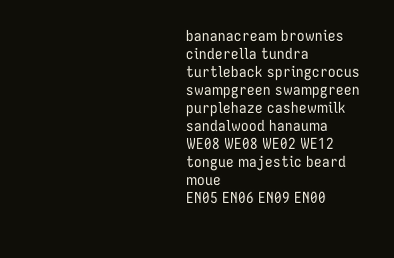bananacream brownies cinderella tundra
turtleback springcrocus swampgreen swampgreen
purplehaze cashewmilk sandalwood hanauma
WE08 WE08 WE02 WE12
tongue majestic beard moue
EN05 EN06 EN09 EN00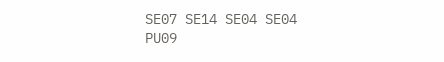SE07 SE14 SE04 SE04
PU09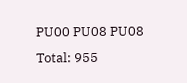PU00 PU08 PU08
Total: 955